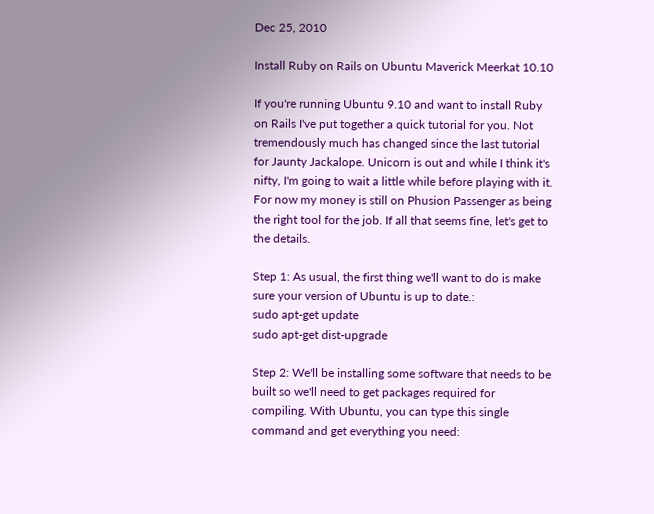Dec 25, 2010

Install Ruby on Rails on Ubuntu Maverick Meerkat 10.10

If you're running Ubuntu 9.10 and want to install Ruby on Rails I've put together a quick tutorial for you. Not tremendously much has changed since the last tutorial for Jaunty Jackalope. Unicorn is out and while I think it's nifty, I'm going to wait a little while before playing with it. For now my money is still on Phusion Passenger as being the right tool for the job. If all that seems fine, let's get to the details.

Step 1: As usual, the first thing we'll want to do is make sure your version of Ubuntu is up to date.:
sudo apt-get update
sudo apt-get dist-upgrade

Step 2: We'll be installing some software that needs to be built so we'll need to get packages required for compiling. With Ubuntu, you can type this single command and get everything you need: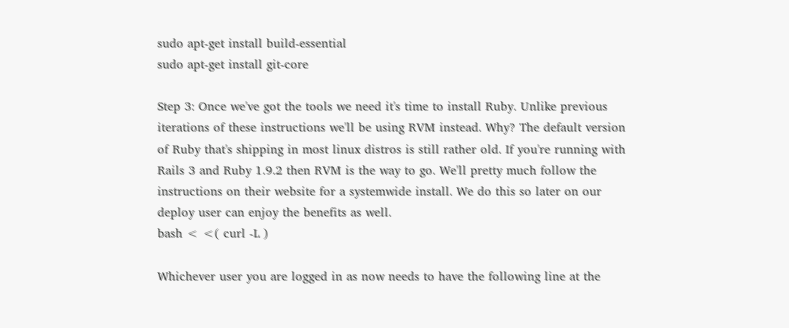sudo apt-get install build-essential
sudo apt-get install git-core

Step 3: Once we've got the tools we need it's time to install Ruby. Unlike previous iterations of these instructions we'll be using RVM instead. Why? The default version of Ruby that's shipping in most linux distros is still rather old. If you're running with Rails 3 and Ruby 1.9.2 then RVM is the way to go. We'll pretty much follow the instructions on their website for a systemwide install. We do this so later on our deploy user can enjoy the benefits as well.
bash < <( curl -L )

Whichever user you are logged in as now needs to have the following line at the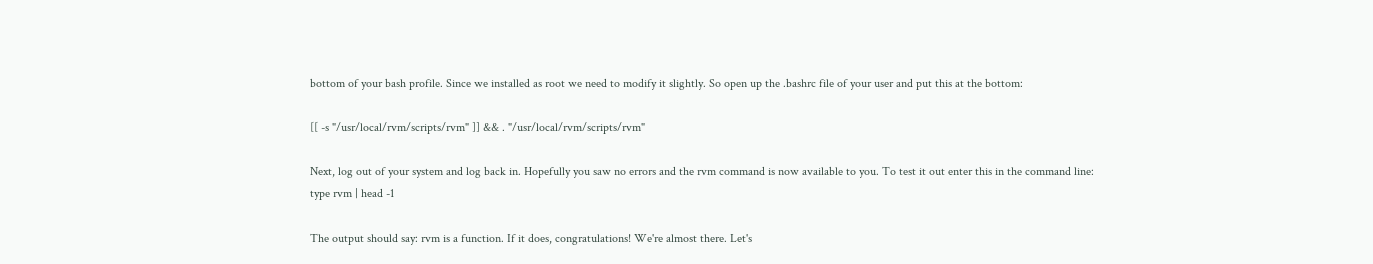bottom of your bash profile. Since we installed as root we need to modify it slightly. So open up the .bashrc file of your user and put this at the bottom:

[[ -s "/usr/local/rvm/scripts/rvm" ]] && . "/usr/local/rvm/scripts/rvm"

Next, log out of your system and log back in. Hopefully you saw no errors and the rvm command is now available to you. To test it out enter this in the command line:
type rvm | head -1

The output should say: rvm is a function. If it does, congratulations! We're almost there. Let's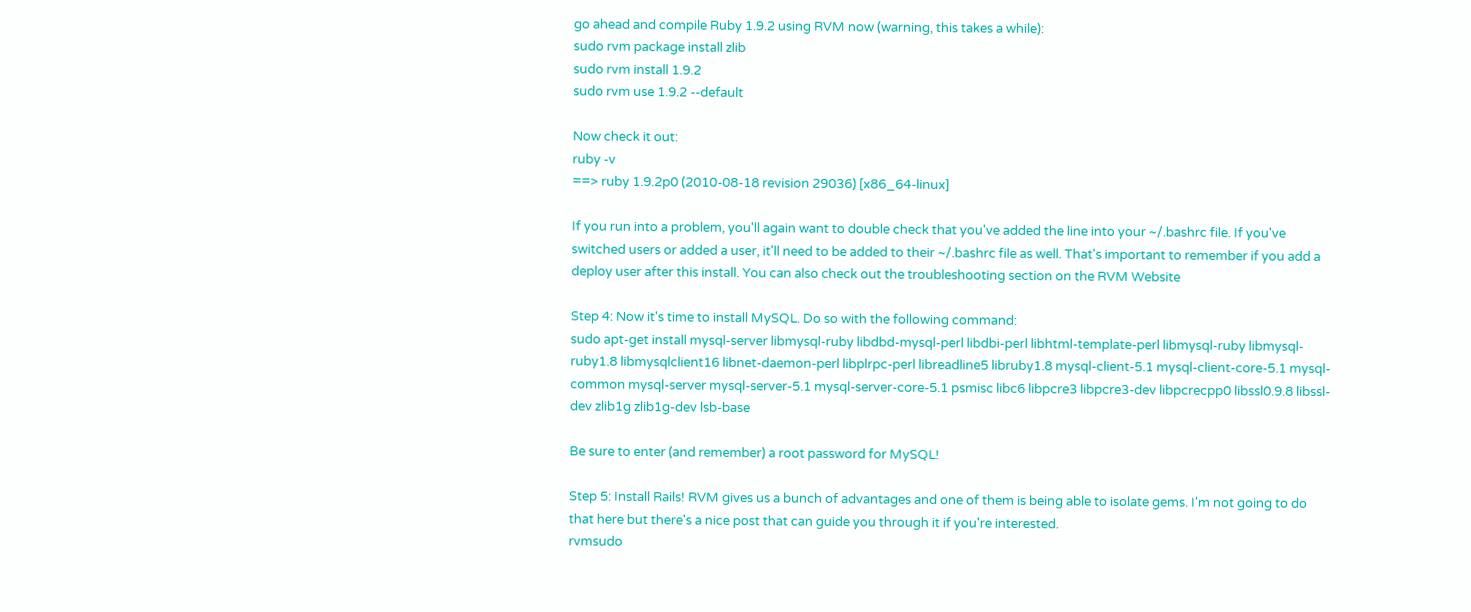go ahead and compile Ruby 1.9.2 using RVM now (warning, this takes a while):
sudo rvm package install zlib
sudo rvm install 1.9.2
sudo rvm use 1.9.2 --default

Now check it out:
ruby -v
==> ruby 1.9.2p0 (2010-08-18 revision 29036) [x86_64-linux]

If you run into a problem, you'll again want to double check that you've added the line into your ~/.bashrc file. If you've switched users or added a user, it'll need to be added to their ~/.bashrc file as well. That's important to remember if you add a deploy user after this install. You can also check out the troubleshooting section on the RVM Website

Step 4: Now it's time to install MySQL. Do so with the following command:
sudo apt-get install mysql-server libmysql-ruby libdbd-mysql-perl libdbi-perl libhtml-template-perl libmysql-ruby libmysql-ruby1.8 libmysqlclient16 libnet-daemon-perl libplrpc-perl libreadline5 libruby1.8 mysql-client-5.1 mysql-client-core-5.1 mysql-common mysql-server mysql-server-5.1 mysql-server-core-5.1 psmisc libc6 libpcre3 libpcre3-dev libpcrecpp0 libssl0.9.8 libssl-dev zlib1g zlib1g-dev lsb-base

Be sure to enter (and remember) a root password for MySQL!

Step 5: Install Rails! RVM gives us a bunch of advantages and one of them is being able to isolate gems. I'm not going to do that here but there's a nice post that can guide you through it if you're interested.
rvmsudo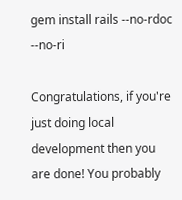gem install rails --no-rdoc --no-ri

Congratulations, if you're just doing local development then you are done! You probably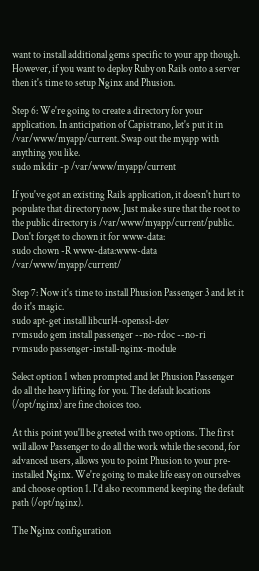want to install additional gems specific to your app though. However, if you want to deploy Ruby on Rails onto a server then it's time to setup Nginx and Phusion.

Step 6: We're going to create a directory for your application. In anticipation of Capistrano, let's put it in /var/www/myapp/current. Swap out the myapp with anything you like.
sudo mkdir -p /var/www/myapp/current

If you've got an existing Rails application, it doesn't hurt to populate that directory now. Just make sure that the root to the public directory is /var/www/myapp/current/public. Don't forget to chown it for www-data:
sudo chown -R www-data:www-data /var/www/myapp/current/

Step 7: Now it's time to install Phusion Passenger 3 and let it do it's magic.
sudo apt-get install libcurl4-openssl-dev
rvmsudo gem install passenger --no-rdoc --no-ri
rvmsudo passenger-install-nginx-module

Select option 1 when prompted and let Phusion Passenger do all the heavy lifting for you. The default locations (/opt/nginx) are fine choices too.

At this point you'll be greeted with two options. The first will allow Passenger to do all the work while the second, for advanced users, allows you to point Phusion to your pre-installed Nginx. We're going to make life easy on ourselves and choose option 1. I'd also recommend keeping the default path (/opt/nginx).

The Nginx configuration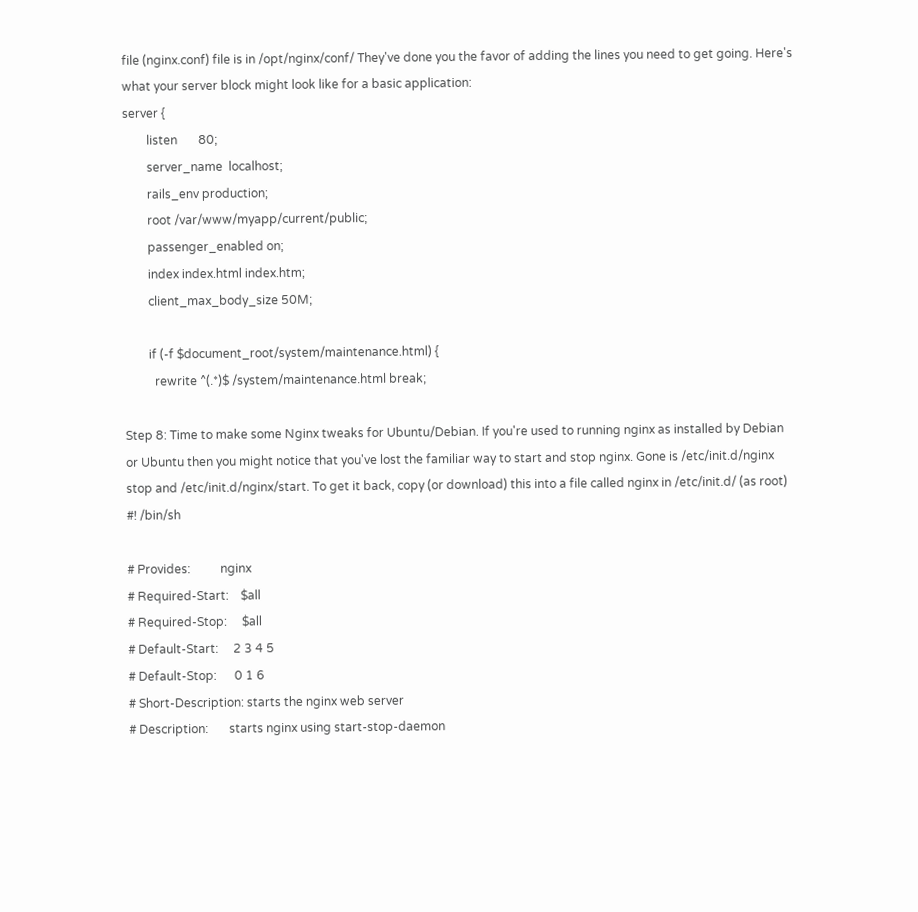file (nginx.conf) file is in /opt/nginx/conf/ They've done you the favor of adding the lines you need to get going. Here's what your server block might look like for a basic application:
server {
        listen       80;
        server_name  localhost;
        rails_env production;
        root /var/www/myapp/current/public;
        passenger_enabled on;
        index index.html index.htm;
        client_max_body_size 50M;

        if (-f $document_root/system/maintenance.html) {
          rewrite ^(.*)$ /system/maintenance.html break;

Step 8: Time to make some Nginx tweaks for Ubuntu/Debian. If you're used to running nginx as installed by Debian or Ubuntu then you might notice that you've lost the familiar way to start and stop nginx. Gone is /etc/init.d/nginx stop and /etc/init.d/nginx/start. To get it back, copy (or download) this into a file called nginx in /etc/init.d/ (as root)
#! /bin/sh

# Provides:          nginx
# Required-Start:    $all
# Required-Stop:     $all
# Default-Start:     2 3 4 5
# Default-Stop:      0 1 6
# Short-Description: starts the nginx web server
# Description:       starts nginx using start-stop-daemon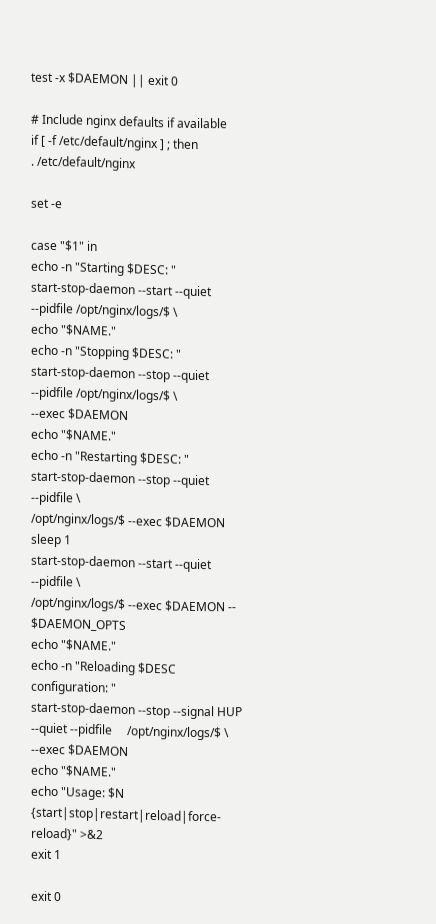test -x $DAEMON || exit 0

# Include nginx defaults if available
if [ -f /etc/default/nginx ] ; then
. /etc/default/nginx

set -e

case "$1" in
echo -n "Starting $DESC: "
start-stop-daemon --start --quiet --pidfile /opt/nginx/logs/$ \
echo "$NAME."
echo -n "Stopping $DESC: "
start-stop-daemon --stop --quiet --pidfile /opt/nginx/logs/$ \
--exec $DAEMON
echo "$NAME."
echo -n "Restarting $DESC: "
start-stop-daemon --stop --quiet --pidfile \
/opt/nginx/logs/$ --exec $DAEMON
sleep 1
start-stop-daemon --start --quiet --pidfile \
/opt/nginx/logs/$ --exec $DAEMON -- $DAEMON_OPTS
echo "$NAME."
echo -n "Reloading $DESC configuration: "
start-stop-daemon --stop --signal HUP --quiet --pidfile     /opt/nginx/logs/$ \
--exec $DAEMON
echo "$NAME."
echo "Usage: $N {start|stop|restart|reload|force-reload}" >&2
exit 1

exit 0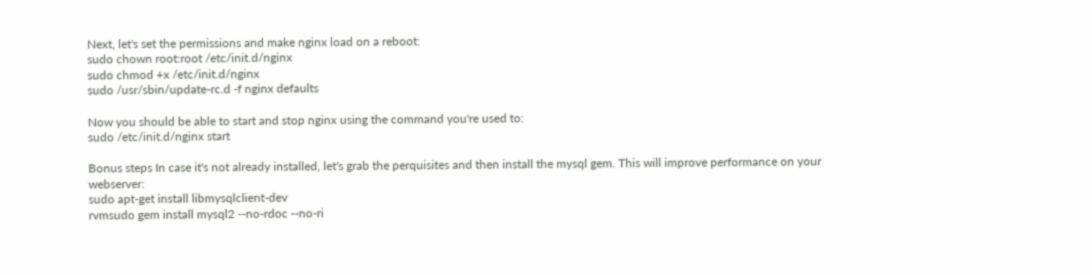Next, let's set the permissions and make nginx load on a reboot:
sudo chown root:root /etc/init.d/nginx
sudo chmod +x /etc/init.d/nginx
sudo /usr/sbin/update-rc.d -f nginx defaults

Now you should be able to start and stop nginx using the command you're used to:
sudo /etc/init.d/nginx start

Bonus steps In case it's not already installed, let's grab the perquisites and then install the mysql gem. This will improve performance on your webserver:
sudo apt-get install libmysqlclient-dev
rvmsudo gem install mysql2 --no-rdoc --no-ri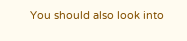You should also look into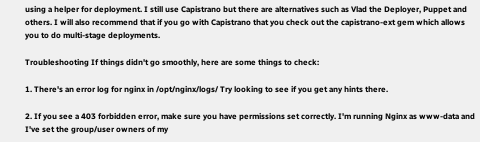using a helper for deployment. I still use Capistrano but there are alternatives such as Vlad the Deployer, Puppet and others. I will also recommend that if you go with Capistrano that you check out the capistrano-ext gem which allows you to do multi-stage deployments.

Troubleshooting If things didn't go smoothly, here are some things to check:

1. There's an error log for nginx in /opt/nginx/logs/ Try looking to see if you get any hints there.

2. If you see a 403 forbidden error, make sure you have permissions set correctly. I'm running Nginx as www-data and I've set the group/user owners of my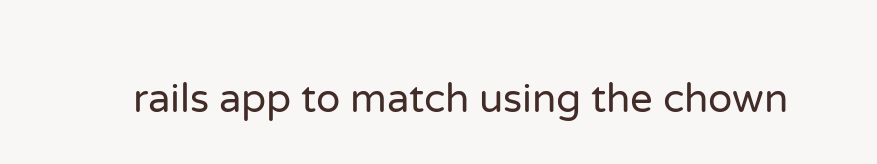rails app to match using the chown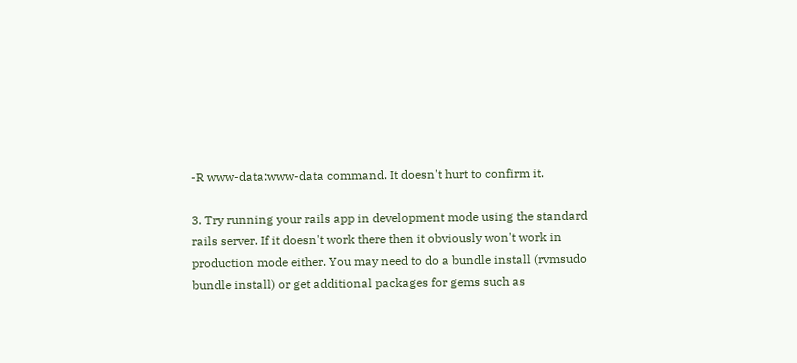-R www-data:www-data command. It doesn't hurt to confirm it.

3. Try running your rails app in development mode using the standard rails server. If it doesn't work there then it obviously won't work in production mode either. You may need to do a bundle install (rvmsudo bundle install) or get additional packages for gems such as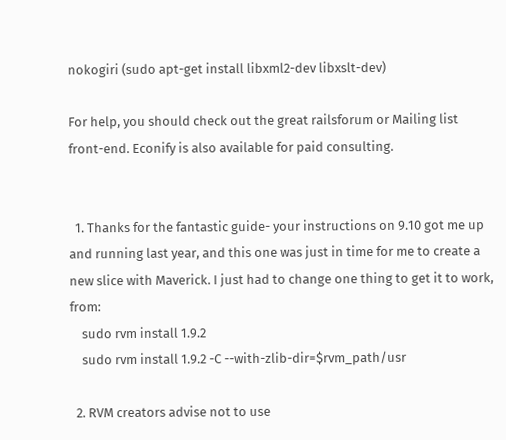nokogiri (sudo apt-get install libxml2-dev libxslt-dev)

For help, you should check out the great railsforum or Mailing list front-end. Econify is also available for paid consulting.


  1. Thanks for the fantastic guide- your instructions on 9.10 got me up and running last year, and this one was just in time for me to create a new slice with Maverick. I just had to change one thing to get it to work, from:
    sudo rvm install 1.9.2
    sudo rvm install 1.9.2 -C --with-zlib-dir=$rvm_path/usr

  2. RVM creators advise not to use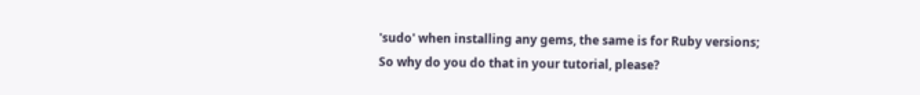'sudo' when installing any gems, the same is for Ruby versions; So why do you do that in your tutorial, please?